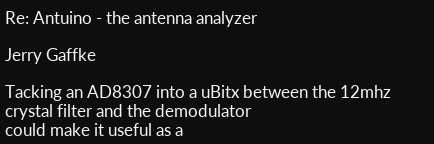Re: Antuino - the antenna analyzer

Jerry Gaffke

Tacking an AD8307 into a uBitx between the 12mhz crystal filter and the demodulator
could make it useful as a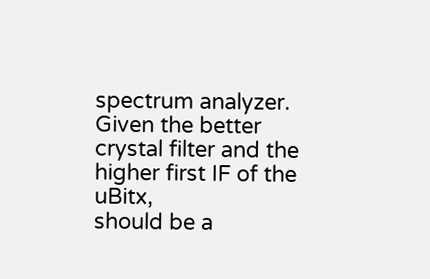spectrum analyzer.
Given the better crystal filter and the higher first IF of the uBitx,
should be a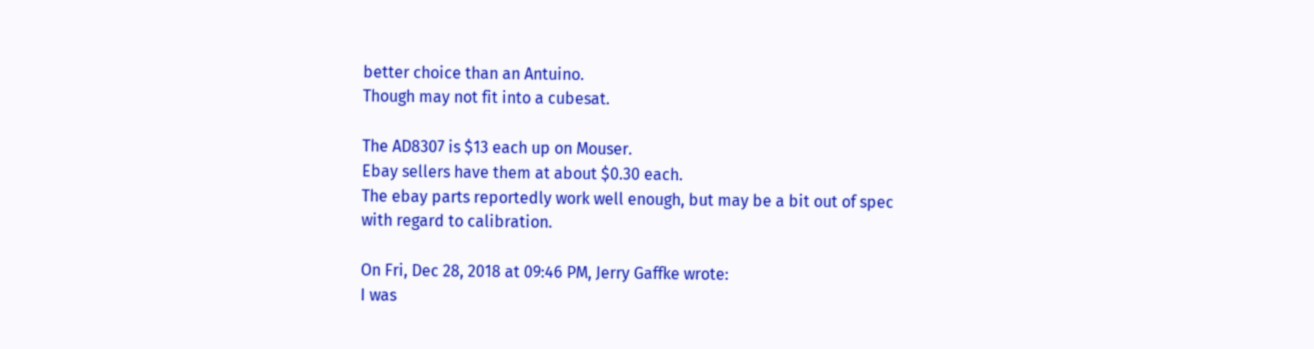better choice than an Antuino.
Though may not fit into a cubesat.

The AD8307 is $13 each up on Mouser.
Ebay sellers have them at about $0.30 each.
The ebay parts reportedly work well enough, but may be a bit out of spec
with regard to calibration.

On Fri, Dec 28, 2018 at 09:46 PM, Jerry Gaffke wrote:
I was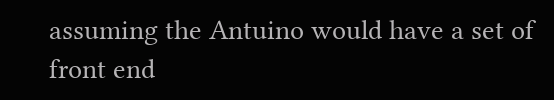assuming the Antuino would have a set of front end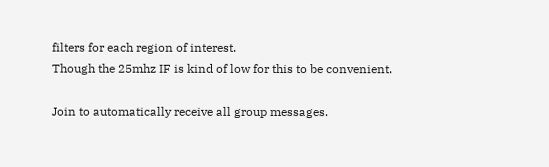filters for each region of interest.
Though the 25mhz IF is kind of low for this to be convenient.

Join to automatically receive all group messages.